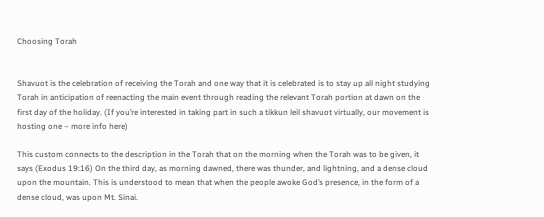Choosing Torah


Shavuot is the celebration of receiving the Torah and one way that it is celebrated is to stay up all night studying Torah in anticipation of reenacting the main event through reading the relevant Torah portion at dawn on the first day of the holiday. (If you’re interested in taking part in such a tikkun leil shavuot virtually, our movement is hosting one – more info here)

This custom connects to the description in the Torah that on the morning when the Torah was to be given, it says (Exodus 19:16) On the third day, as morning dawned, there was thunder, and lightning, and a dense cloud upon the mountain. This is understood to mean that when the people awoke God’s presence, in the form of a dense cloud, was upon Mt. Sinai.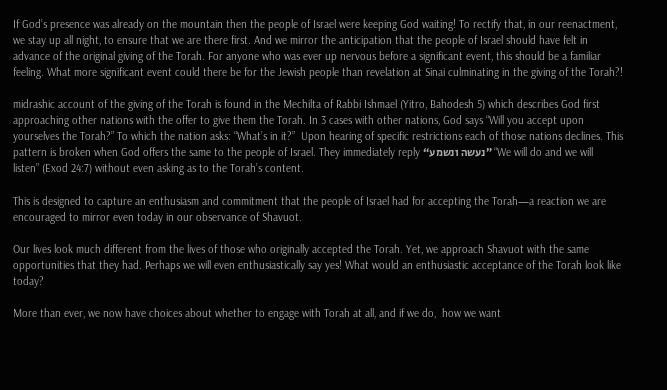If God’s presence was already on the mountain then the people of Israel were keeping God waiting! To rectify that, in our reenactment, we stay up all night, to ensure that we are there first. And we mirror the anticipation that the people of Israel should have felt in advance of the original giving of the Torah. For anyone who was ever up nervous before a significant event, this should be a familiar feeling. What more significant event could there be for the Jewish people than revelation at Sinai culminating in the giving of the Torah?!

midrashic account of the giving of the Torah is found in the Mechilta of Rabbi Ishmael (Yitro, Bahodesh 5) which describes God first approaching other nations with the offer to give them the Torah. In 3 cases with other nations, God says “Will you accept upon yourselves the Torah?” To which the nation asks: “What’s in it?”  Upon hearing of specific restrictions each of those nations declines. This pattern is broken when God offers the same to the people of Israel. They immediately reply “נעשה ונשמע” “We will do and we will listen” (Exod 24:7) without even asking as to the Torah’s content.

This is designed to capture an enthusiasm and commitment that the people of Israel had for accepting the Torah—a reaction we are encouraged to mirror even today in our observance of Shavuot.

Our lives look much different from the lives of those who originally accepted the Torah. Yet, we approach Shavuot with the same opportunities that they had. Perhaps we will even enthusiastically say yes! What would an enthusiastic acceptance of the Torah look like today?

More than ever, we now have choices about whether to engage with Torah at all, and if we do,  how we want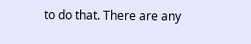to do that. There are any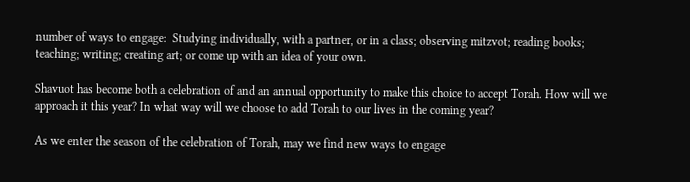number of ways to engage:  Studying individually, with a partner, or in a class; observing mitzvot; reading books; teaching; writing; creating art; or come up with an idea of your own.

Shavuot has become both a celebration of and an annual opportunity to make this choice to accept Torah. How will we approach it this year? In what way will we choose to add Torah to our lives in the coming year?

As we enter the season of the celebration of Torah, may we find new ways to engage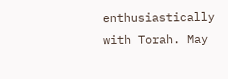enthusiastically with Torah. May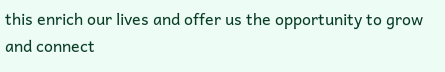this enrich our lives and offer us the opportunity to grow and connect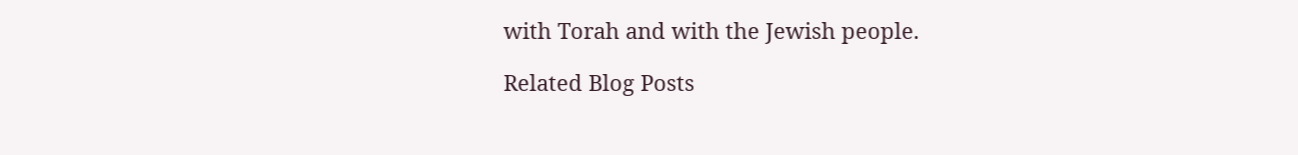with Torah and with the Jewish people.

Related Blog Posts